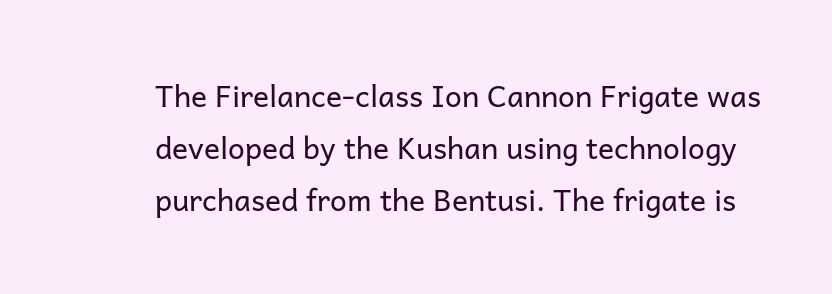The Firelance-class Ion Cannon Frigate was developed by the Kushan using technology purchased from the Bentusi. The frigate is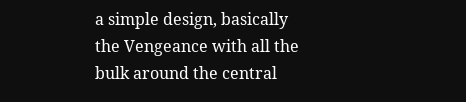a simple design, basically the Vengeance with all the bulk around the central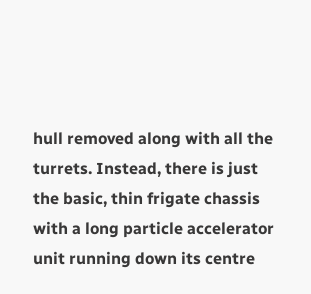hull removed along with all the turrets. Instead, there is just the basic, thin frigate chassis with a long particle accelerator unit running down its centre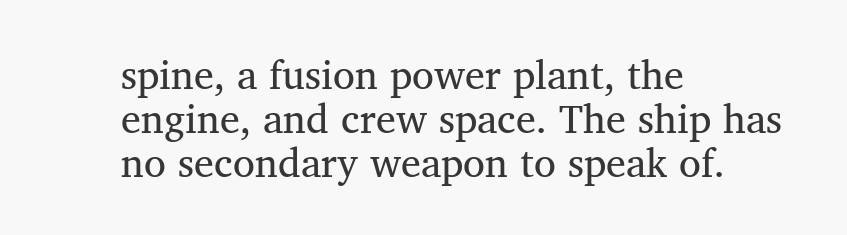spine, a fusion power plant, the engine, and crew space. The ship has no secondary weapon to speak of.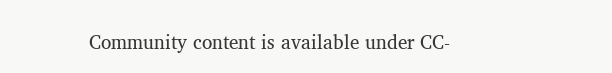Community content is available under CC-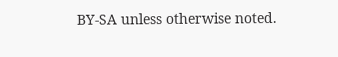BY-SA unless otherwise noted.